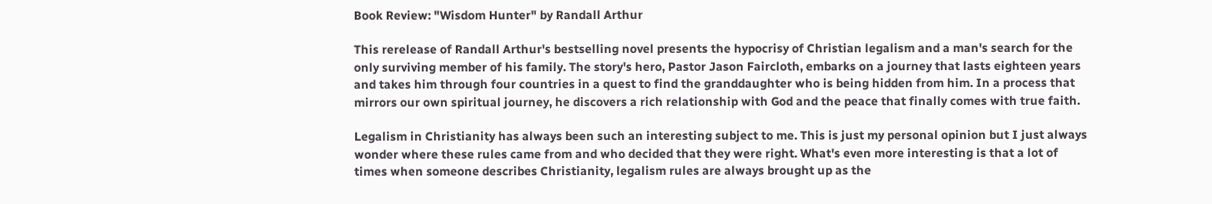Book Review: "Wisdom Hunter" by Randall Arthur

This rerelease of Randall Arthur's bestselling novel presents the hypocrisy of Christian legalism and a man's search for the only surviving member of his family. The story's hero, Pastor Jason Faircloth, embarks on a journey that lasts eighteen years and takes him through four countries in a quest to find the granddaughter who is being hidden from him. In a process that mirrors our own spiritual journey, he discovers a rich relationship with God and the peace that finally comes with true faith.

Legalism in Christianity has always been such an interesting subject to me. This is just my personal opinion but I just always wonder where these rules came from and who decided that they were right. What's even more interesting is that a lot of times when someone describes Christianity, legalism rules are always brought up as the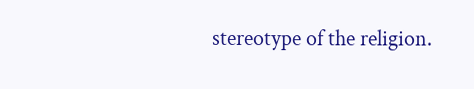stereotype of the religion.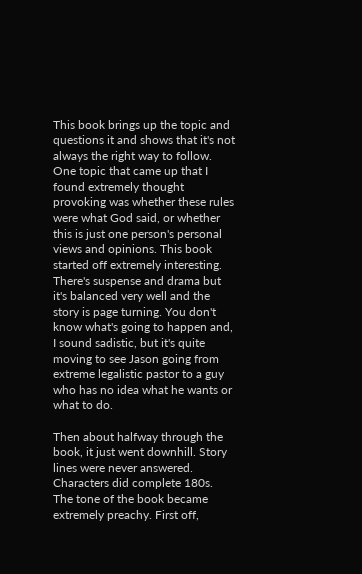This book brings up the topic and questions it and shows that it's not always the right way to follow. One topic that came up that I found extremely thought provoking was whether these rules were what God said, or whether this is just one person's personal views and opinions. This book started off extremely interesting. There's suspense and drama but it's balanced very well and the story is page turning. You don't know what's going to happen and, I sound sadistic, but it's quite moving to see Jason going from extreme legalistic pastor to a guy who has no idea what he wants or what to do.

Then about halfway through the book, it just went downhill. Story lines were never answered. Characters did complete 180s. The tone of the book became extremely preachy. First off,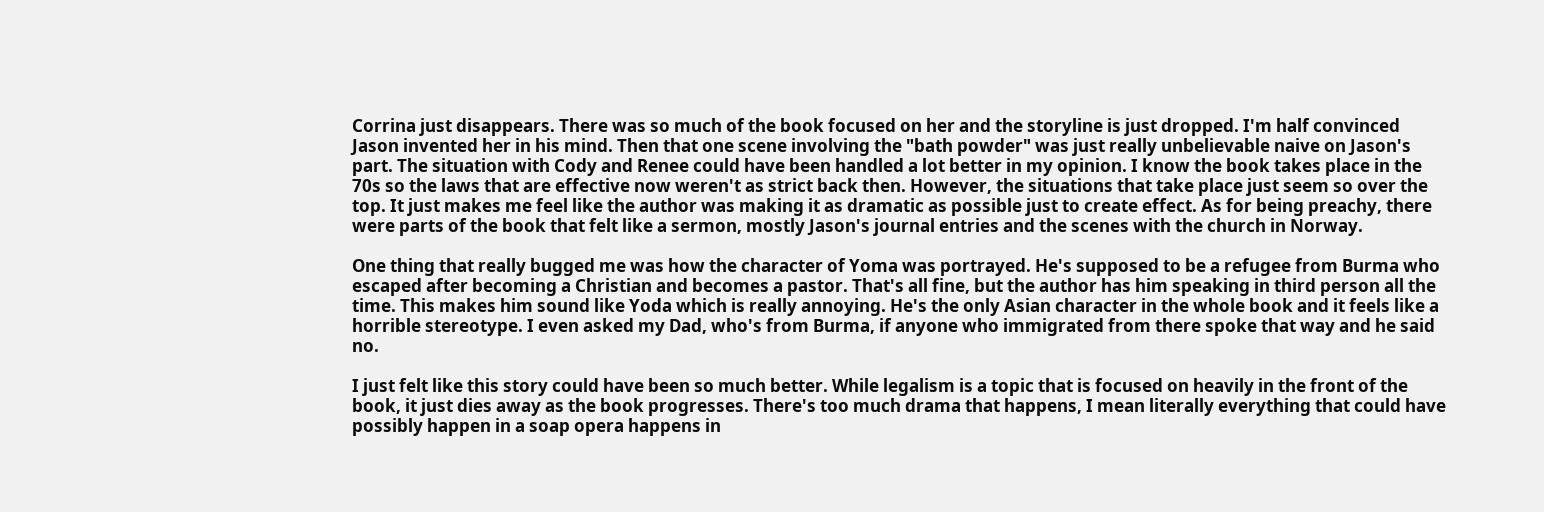Corrina just disappears. There was so much of the book focused on her and the storyline is just dropped. I'm half convinced Jason invented her in his mind. Then that one scene involving the "bath powder" was just really unbelievable naive on Jason's part. The situation with Cody and Renee could have been handled a lot better in my opinion. I know the book takes place in the 70s so the laws that are effective now weren't as strict back then. However, the situations that take place just seem so over the top. It just makes me feel like the author was making it as dramatic as possible just to create effect. As for being preachy, there were parts of the book that felt like a sermon, mostly Jason's journal entries and the scenes with the church in Norway.

One thing that really bugged me was how the character of Yoma was portrayed. He's supposed to be a refugee from Burma who escaped after becoming a Christian and becomes a pastor. That's all fine, but the author has him speaking in third person all the time. This makes him sound like Yoda which is really annoying. He's the only Asian character in the whole book and it feels like a horrible stereotype. I even asked my Dad, who's from Burma, if anyone who immigrated from there spoke that way and he said no.

I just felt like this story could have been so much better. While legalism is a topic that is focused on heavily in the front of the book, it just dies away as the book progresses. There's too much drama that happens, I mean literally everything that could have possibly happen in a soap opera happens in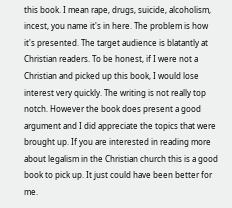this book. I mean rape, drugs, suicide, alcoholism, incest, you name it's in here. The problem is how it's presented. The target audience is blatantly at Christian readers. To be honest, if I were not a Christian and picked up this book, I would lose interest very quickly. The writing is not really top notch. However the book does present a good argument and I did appreciate the topics that were brought up. If you are interested in reading more about legalism in the Christian church this is a good book to pick up. It just could have been better for me.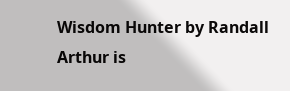Wisdom Hunter by Randall Arthur is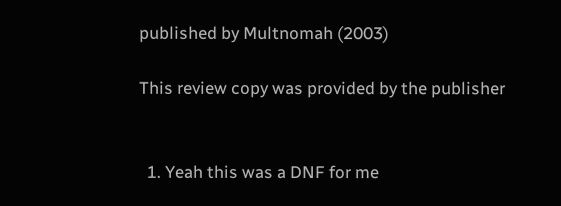published by Multnomah (2003)

This review copy was provided by the publisher


  1. Yeah this was a DNF for me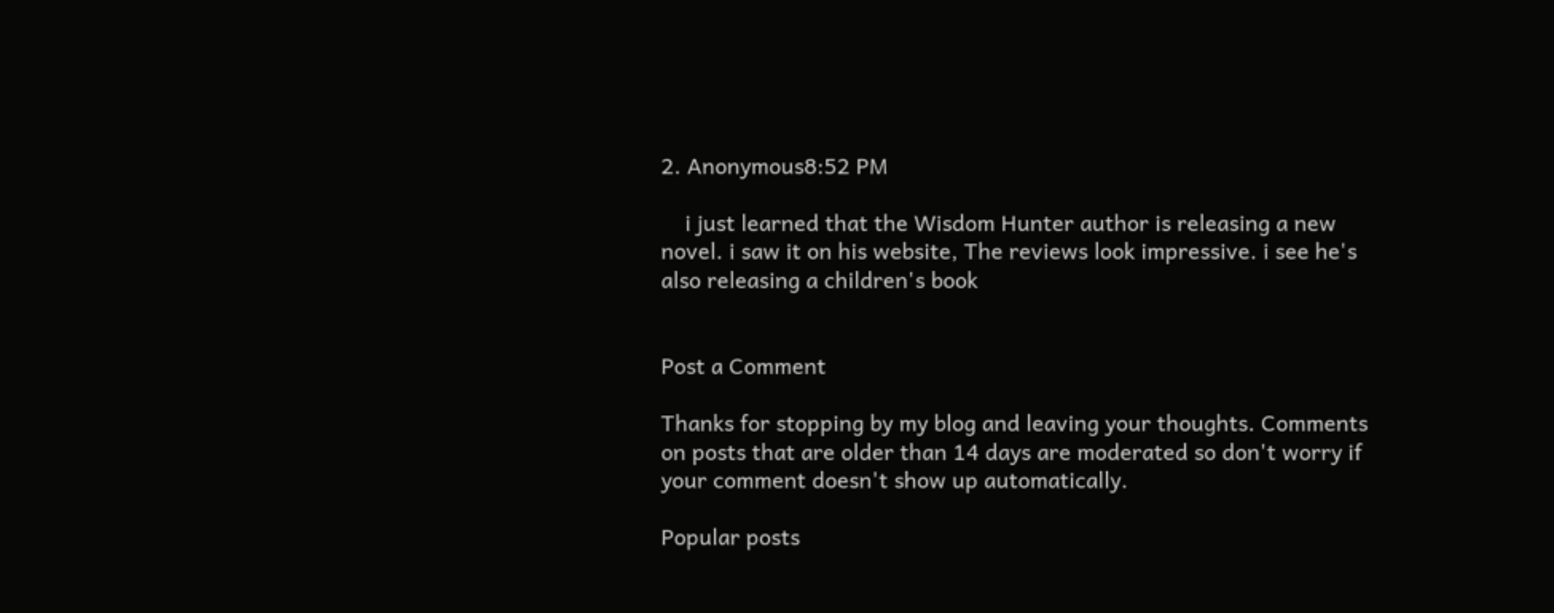2. Anonymous8:52 PM

    i just learned that the Wisdom Hunter author is releasing a new novel. i saw it on his website, The reviews look impressive. i see he's also releasing a children's book


Post a Comment

Thanks for stopping by my blog and leaving your thoughts. Comments on posts that are older than 14 days are moderated so don't worry if your comment doesn't show up automatically.

Popular posts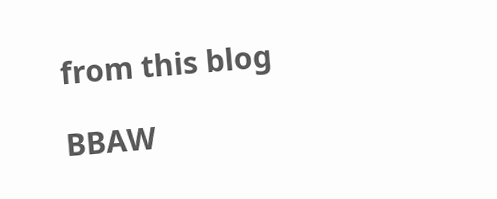from this blog

BBAW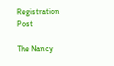Registration Post

The Nancy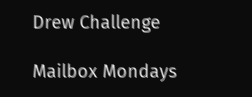Drew Challenge

Mailbox Mondays